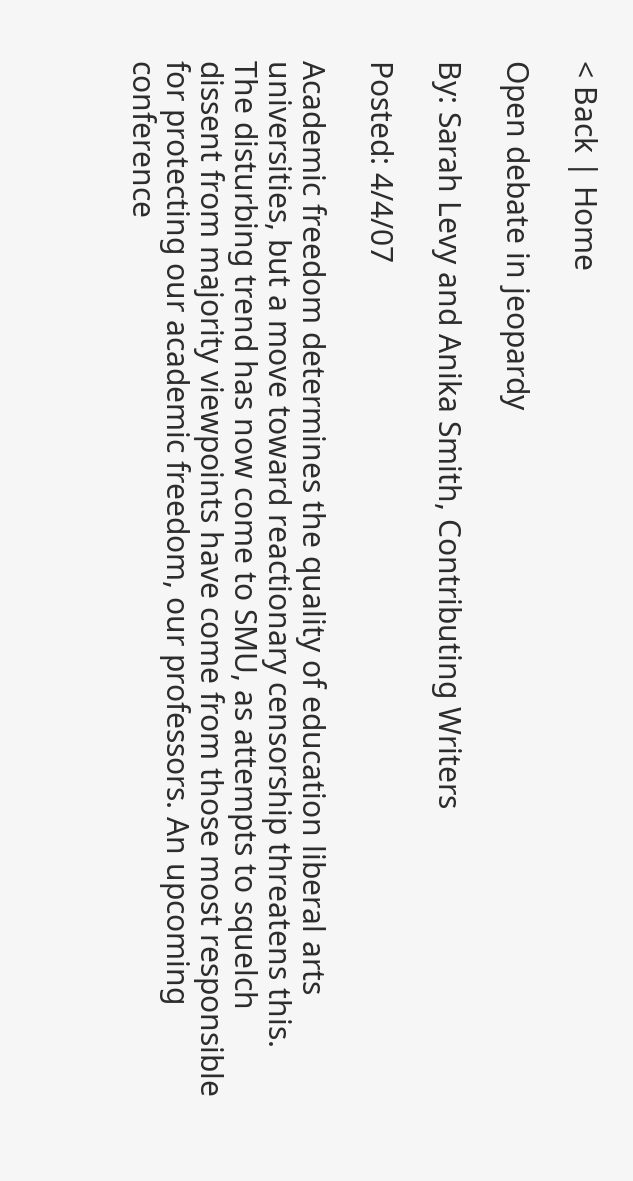< Back | Home

Open debate in jeopardy

By: Sarah Levy and Anika Smith, Contributing Writers

Posted: 4/4/07

Academic freedom determines the quality of education liberal arts universities, but a move toward reactionary censorship threatens this. The disturbing trend has now come to SMU, as attempts to squelch dissent from majority viewpoints have come from those most responsible for protecting our academic freedom, our professors. An upcoming conference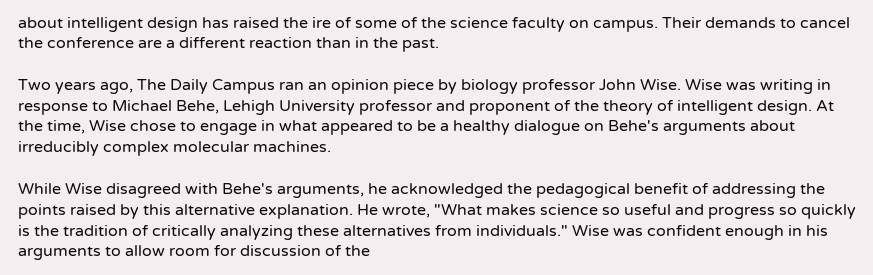about intelligent design has raised the ire of some of the science faculty on campus. Their demands to cancel the conference are a different reaction than in the past.

Two years ago, The Daily Campus ran an opinion piece by biology professor John Wise. Wise was writing in response to Michael Behe, Lehigh University professor and proponent of the theory of intelligent design. At the time, Wise chose to engage in what appeared to be a healthy dialogue on Behe's arguments about irreducibly complex molecular machines.

While Wise disagreed with Behe's arguments, he acknowledged the pedagogical benefit of addressing the points raised by this alternative explanation. He wrote, "What makes science so useful and progress so quickly is the tradition of critically analyzing these alternatives from individuals." Wise was confident enough in his arguments to allow room for discussion of the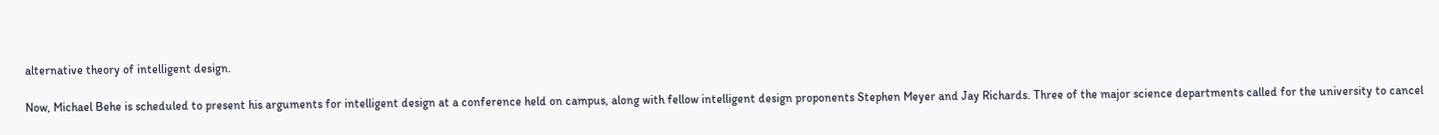alternative theory of intelligent design.

Now, Michael Behe is scheduled to present his arguments for intelligent design at a conference held on campus, along with fellow intelligent design proponents Stephen Meyer and Jay Richards. Three of the major science departments called for the university to cancel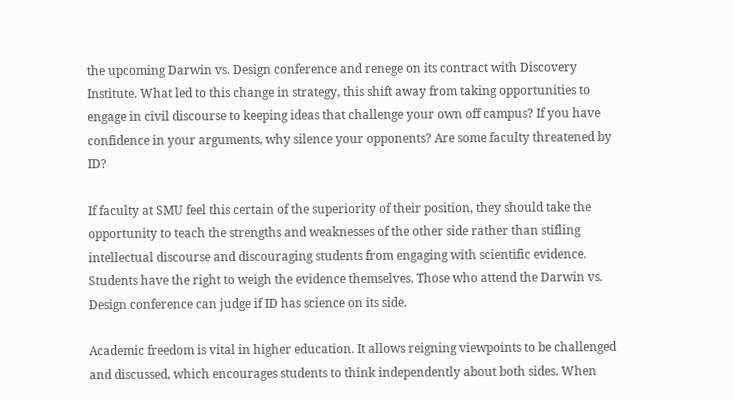the upcoming Darwin vs. Design conference and renege on its contract with Discovery Institute. What led to this change in strategy, this shift away from taking opportunities to engage in civil discourse to keeping ideas that challenge your own off campus? If you have confidence in your arguments, why silence your opponents? Are some faculty threatened by ID?

If faculty at SMU feel this certain of the superiority of their position, they should take the opportunity to teach the strengths and weaknesses of the other side rather than stifling intellectual discourse and discouraging students from engaging with scientific evidence. Students have the right to weigh the evidence themselves. Those who attend the Darwin vs. Design conference can judge if ID has science on its side.

Academic freedom is vital in higher education. It allows reigning viewpoints to be challenged and discussed, which encourages students to think independently about both sides. When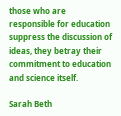those who are responsible for education suppress the discussion of ideas, they betray their commitment to education and science itself.

Sarah Beth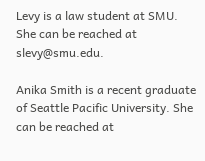Levy is a law student at SMU. She can be reached at slevy@smu.edu.

Anika Smith is a recent graduate of Seattle Pacific University. She can be reached at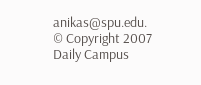anikas@spu.edu.
© Copyright 2007 Daily Campus